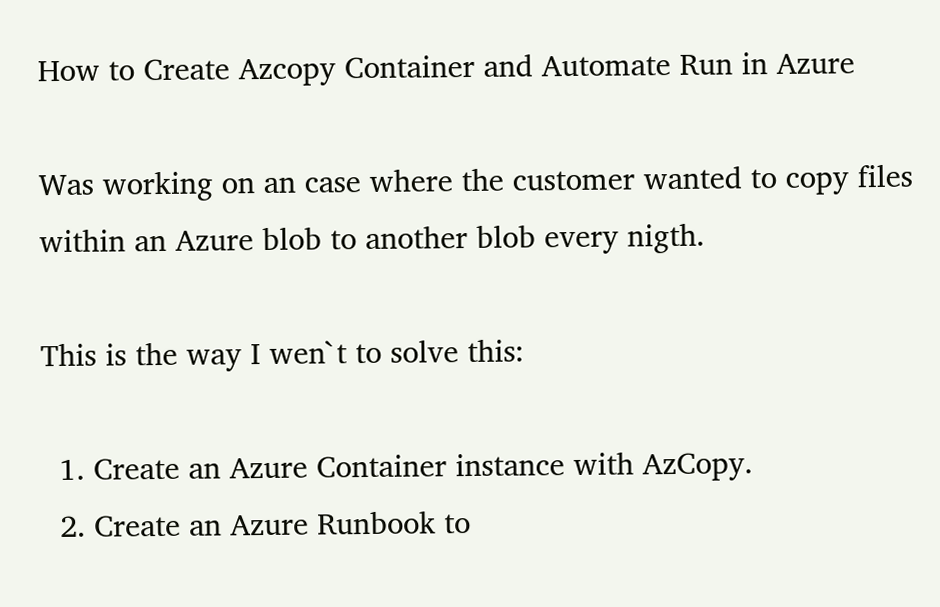How to Create Azcopy Container and Automate Run in Azure

Was working on an case where the customer wanted to copy files within an Azure blob to another blob every nigth.

This is the way I wen`t to solve this:

  1. Create an Azure Container instance with AzCopy.
  2. Create an Azure Runbook to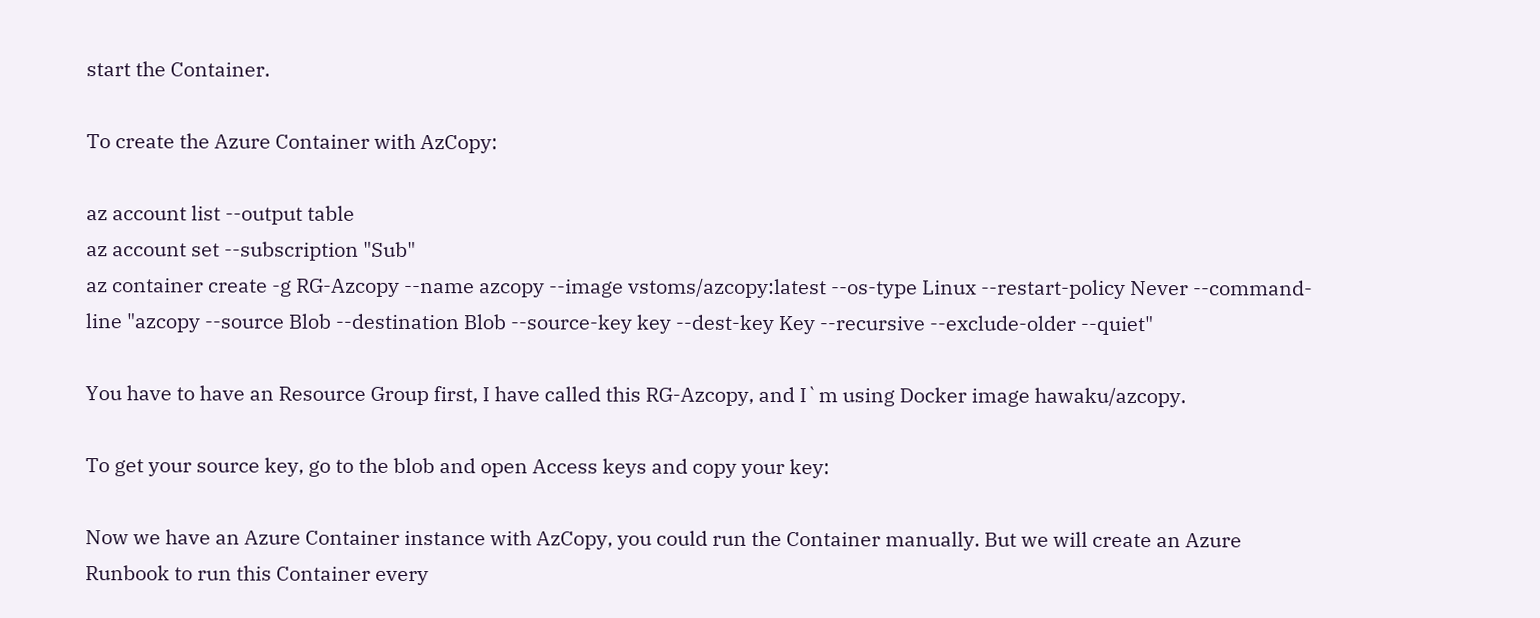start the Container.

To create the Azure Container with AzCopy:

az account list --output table
az account set --subscription "Sub"
az container create -g RG-Azcopy --name azcopy --image vstoms/azcopy:latest --os-type Linux --restart-policy Never --command-line "azcopy --source Blob --destination Blob --source-key key --dest-key Key --recursive --exclude-older --quiet"

You have to have an Resource Group first, I have called this RG-Azcopy, and I`m using Docker image hawaku/azcopy.

To get your source key, go to the blob and open Access keys and copy your key:

Now we have an Azure Container instance with AzCopy, you could run the Container manually. But we will create an Azure Runbook to run this Container every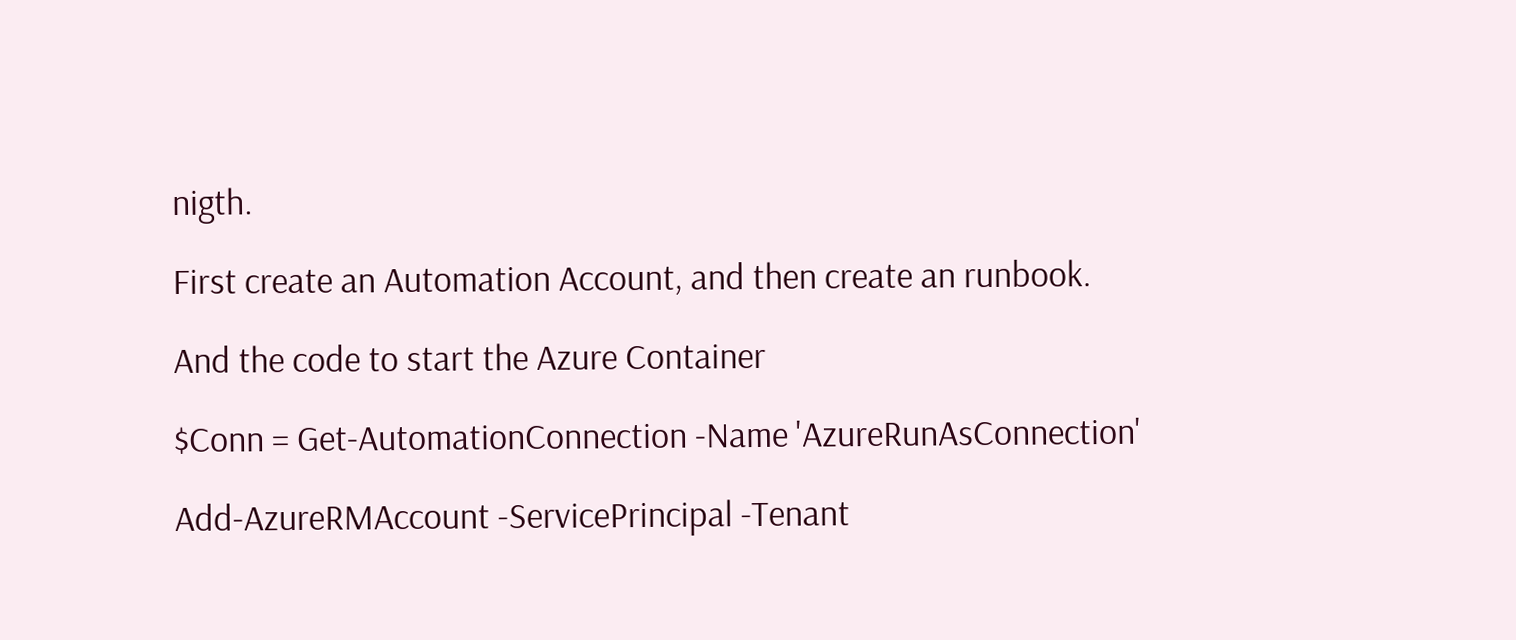nigth.

First create an Automation Account, and then create an runbook.

And the code to start the Azure Container

$Conn = Get-AutomationConnection -Name 'AzureRunAsConnection'

Add-AzureRMAccount -ServicePrincipal -Tenant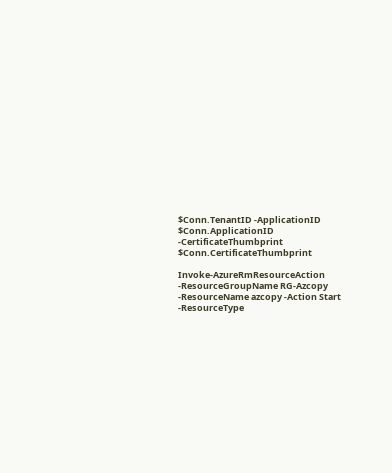$Conn.TenantID -ApplicationID $Conn.ApplicationID -CertificateThumbprint $Conn.CertificateThumbprint

Invoke-AzureRmResourceAction -ResourceGroupName RG-Azcopy -ResourceName azcopy -Action Start -ResourceType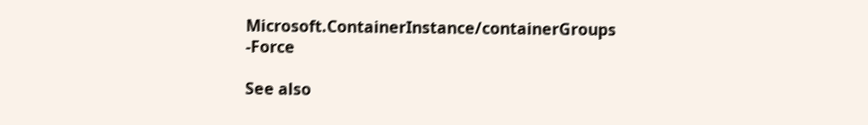Microsoft.ContainerInstance/containerGroups -Force

See also